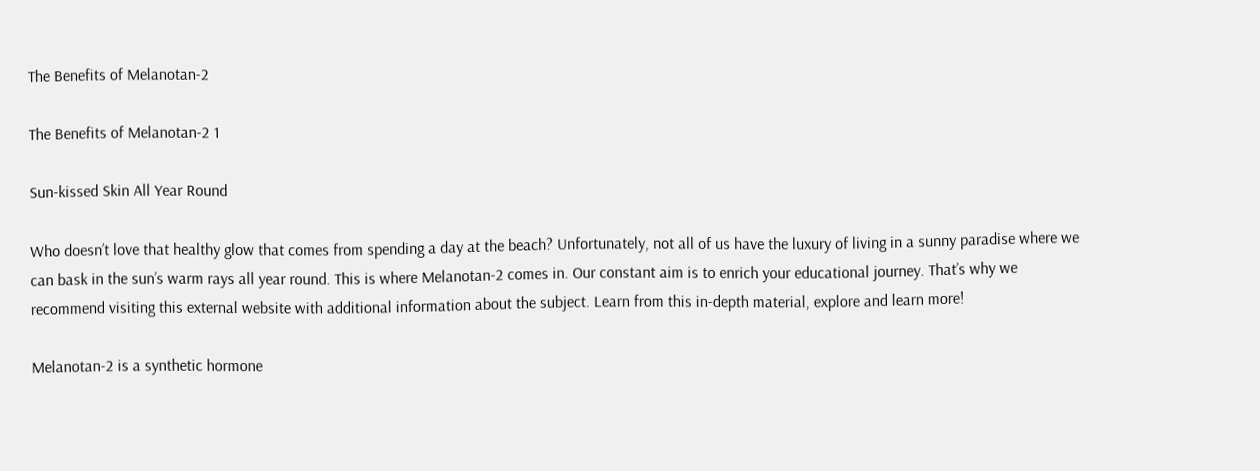The Benefits of Melanotan-2

The Benefits of Melanotan-2 1

Sun-kissed Skin All Year Round

Who doesn’t love that healthy glow that comes from spending a day at the beach? Unfortunately, not all of us have the luxury of living in a sunny paradise where we can bask in the sun’s warm rays all year round. This is where Melanotan-2 comes in. Our constant aim is to enrich your educational journey. That’s why we recommend visiting this external website with additional information about the subject. Learn from this in-depth material, explore and learn more!

Melanotan-2 is a synthetic hormone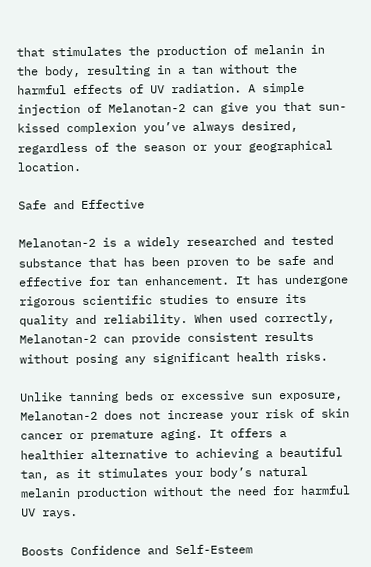that stimulates the production of melanin in the body, resulting in a tan without the harmful effects of UV radiation. A simple injection of Melanotan-2 can give you that sun-kissed complexion you’ve always desired, regardless of the season or your geographical location.

Safe and Effective

Melanotan-2 is a widely researched and tested substance that has been proven to be safe and effective for tan enhancement. It has undergone rigorous scientific studies to ensure its quality and reliability. When used correctly, Melanotan-2 can provide consistent results without posing any significant health risks.

Unlike tanning beds or excessive sun exposure, Melanotan-2 does not increase your risk of skin cancer or premature aging. It offers a healthier alternative to achieving a beautiful tan, as it stimulates your body’s natural melanin production without the need for harmful UV rays.

Boosts Confidence and Self-Esteem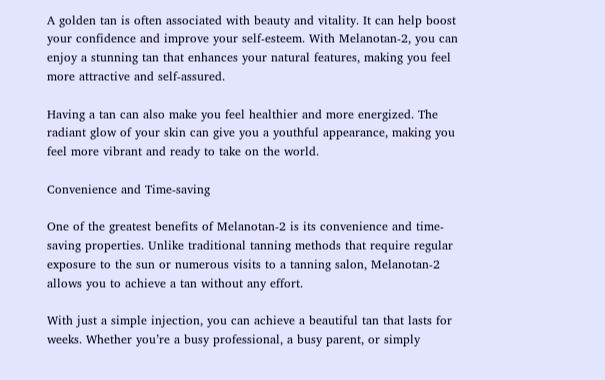A golden tan is often associated with beauty and vitality. It can help boost your confidence and improve your self-esteem. With Melanotan-2, you can enjoy a stunning tan that enhances your natural features, making you feel more attractive and self-assured.

Having a tan can also make you feel healthier and more energized. The radiant glow of your skin can give you a youthful appearance, making you feel more vibrant and ready to take on the world.

Convenience and Time-saving

One of the greatest benefits of Melanotan-2 is its convenience and time-saving properties. Unlike traditional tanning methods that require regular exposure to the sun or numerous visits to a tanning salon, Melanotan-2 allows you to achieve a tan without any effort.

With just a simple injection, you can achieve a beautiful tan that lasts for weeks. Whether you’re a busy professional, a busy parent, or simply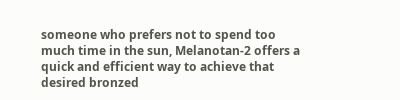someone who prefers not to spend too much time in the sun, Melanotan-2 offers a quick and efficient way to achieve that desired bronzed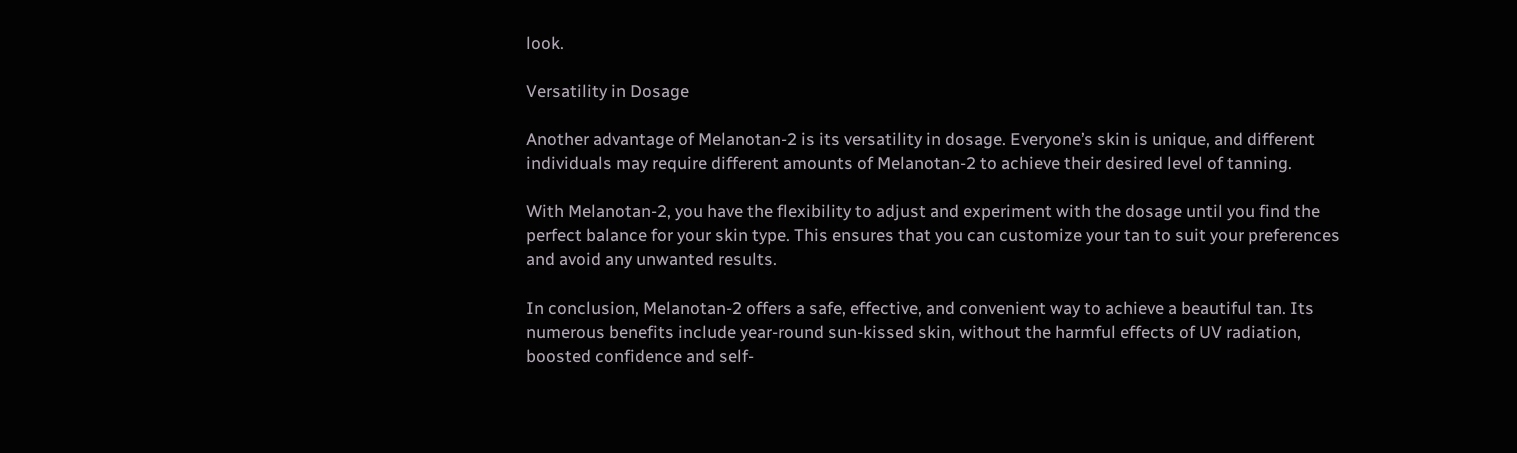look.

Versatility in Dosage

Another advantage of Melanotan-2 is its versatility in dosage. Everyone’s skin is unique, and different individuals may require different amounts of Melanotan-2 to achieve their desired level of tanning.

With Melanotan-2, you have the flexibility to adjust and experiment with the dosage until you find the perfect balance for your skin type. This ensures that you can customize your tan to suit your preferences and avoid any unwanted results.

In conclusion, Melanotan-2 offers a safe, effective, and convenient way to achieve a beautiful tan. Its numerous benefits include year-round sun-kissed skin, without the harmful effects of UV radiation, boosted confidence and self-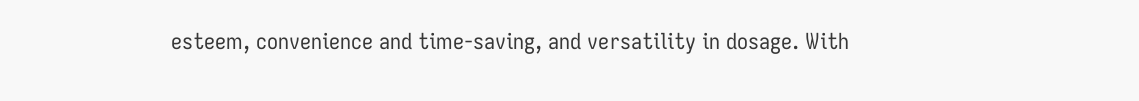esteem, convenience and time-saving, and versatility in dosage. With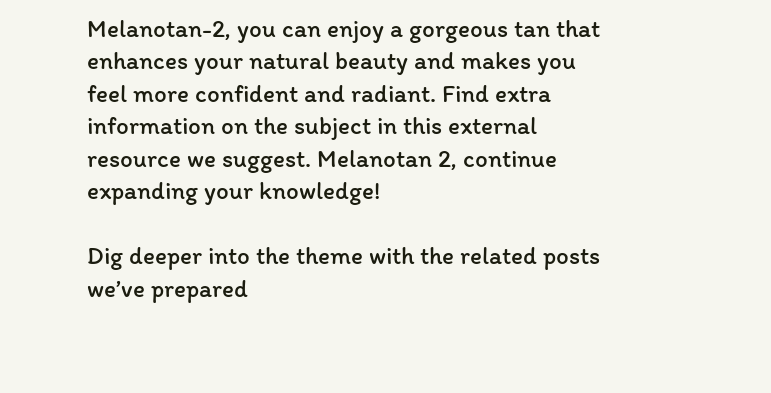Melanotan-2, you can enjoy a gorgeous tan that enhances your natural beauty and makes you feel more confident and radiant. Find extra information on the subject in this external resource we suggest. Melanotan 2, continue expanding your knowledge!

Dig deeper into the theme with the related posts we’ve prepared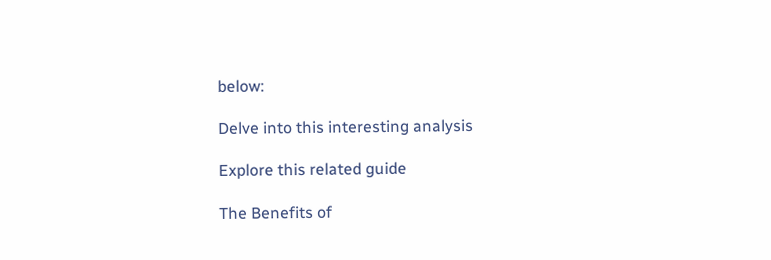below:

Delve into this interesting analysis

Explore this related guide

The Benefits of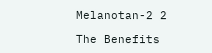Melanotan-2 2

The Benefits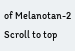of Melanotan-2
Scroll to top